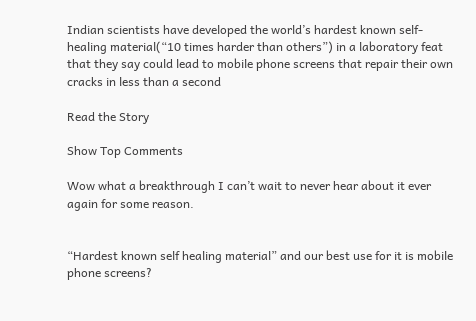Indian scientists have developed the world’s hardest known self-healing material(“10 times harder than others”) in a laboratory feat that they say could lead to mobile phone screens that repair their own cracks in less than a second

Read the Story

Show Top Comments

Wow what a breakthrough I can’t wait to never hear about it ever again for some reason.


“Hardest known self healing material” and our best use for it is mobile phone screens?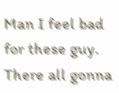Man I feel bad for these guy. There all gonna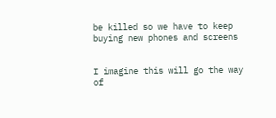be killed so we have to keep buying new phones and screens


I imagine this will go the way of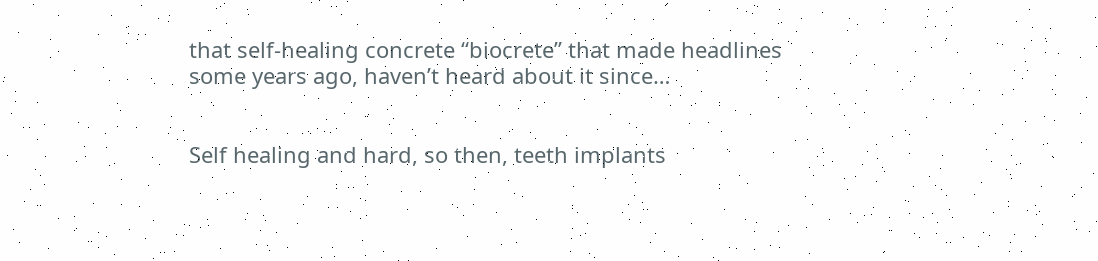that self-healing concrete “biocrete” that made headlines some years ago, haven’t heard about it since…


Self healing and hard, so then, teeth implants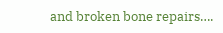and broken bone repairs….